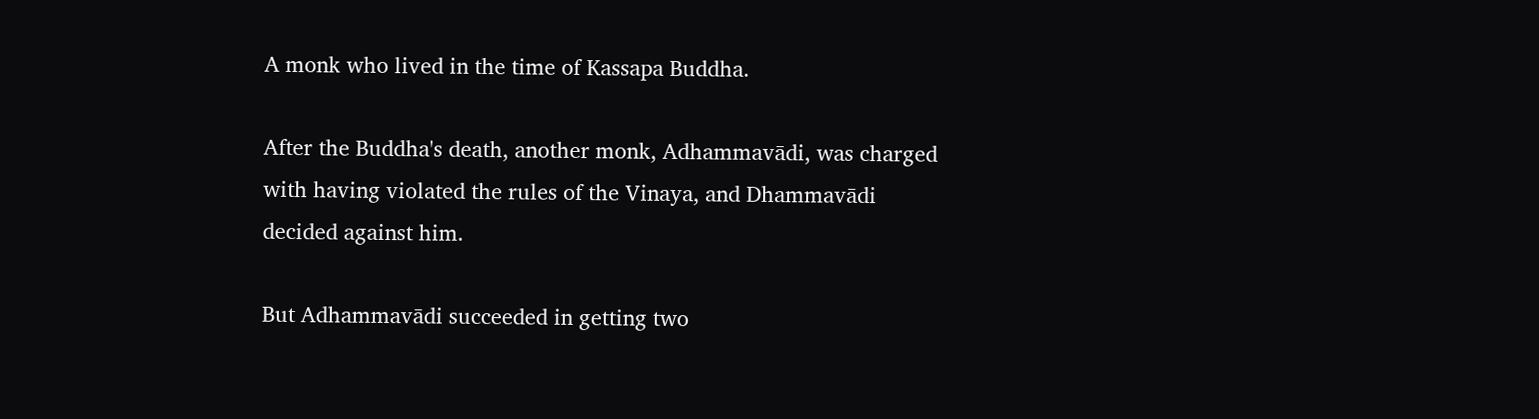A monk who lived in the time of Kassapa Buddha.

After the Buddha's death, another monk, Adhammavādi, was charged with having violated the rules of the Vinaya, and Dhammavādi decided against him.

But Adhammavādi succeeded in getting two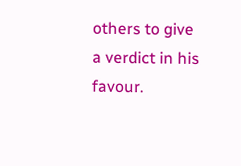others to give a verdict in his favour.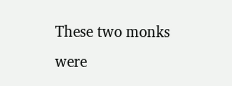These two monks were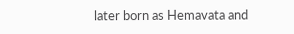later born as Hemavata and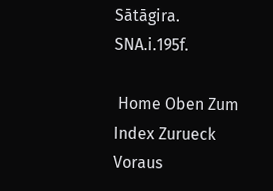Sātāgira. SNA.i.195f.

 Home Oben Zum Index Zurueck Voraus